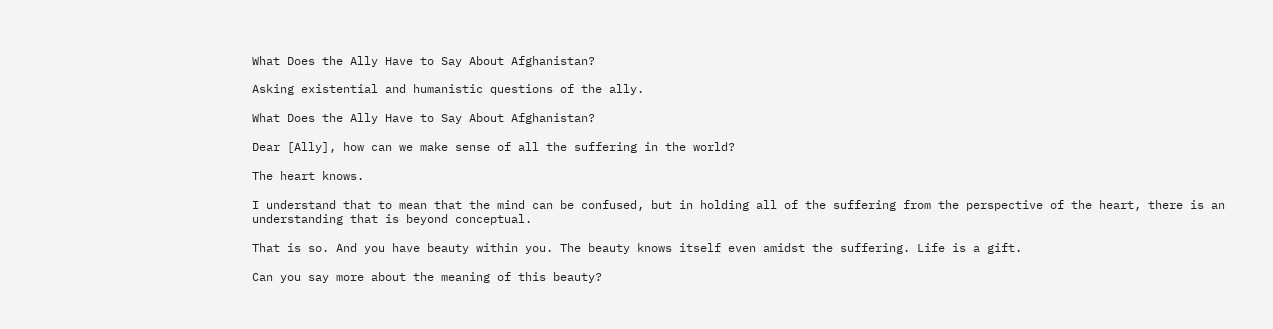What Does the Ally Have to Say About Afghanistan?

Asking existential and humanistic questions of the ally.

What Does the Ally Have to Say About Afghanistan?

Dear [Ally], how can we make sense of all the suffering in the world?

The heart knows.

I understand that to mean that the mind can be confused, but in holding all of the suffering from the perspective of the heart, there is an understanding that is beyond conceptual.

That is so. And you have beauty within you. The beauty knows itself even amidst the suffering. Life is a gift.

Can you say more about the meaning of this beauty?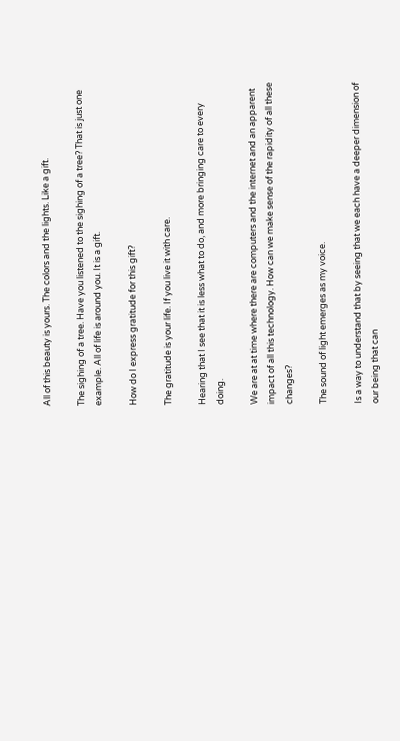All of this beauty is yours. The colors and the lights. Like a gift.

The sighing of a tree. Have you listened to the sighing of a tree? That is just one example. All of life is around you. It is a gift.

How do I express gratitude for this gift?

The gratitude is your life. If you live it with care.

Hearing that I see that it is less what to do, and more bringing care to every doing.

We are at at time where there are computers and the internet and an apparent impact of all this technology. How can we make sense of the rapidity of all these changes?

The sound of light emerges as my voice.

Is a way to understand that by seeing that we each have a deeper dimension of our being that can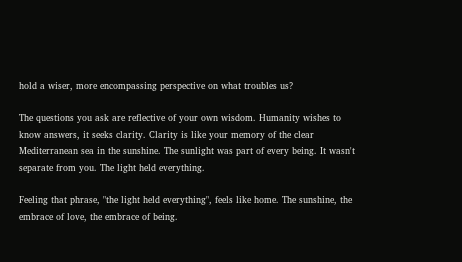hold a wiser, more encompassing perspective on what troubles us?

The questions you ask are reflective of your own wisdom. Humanity wishes to know answers, it seeks clarity. Clarity is like your memory of the clear Mediterranean sea in the sunshine. The sunlight was part of every being. It wasn't separate from you. The light held everything.

Feeling that phrase, "the light held everything", feels like home. The sunshine, the embrace of love, the embrace of being.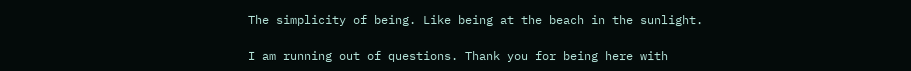The simplicity of being. Like being at the beach in the sunlight.

I am running out of questions. Thank you for being here with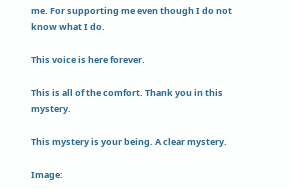me. For supporting me even though I do not know what I do.

This voice is here forever.

This is all of the comfort. Thank you in this mystery.

This mystery is your being. A clear mystery.

Image: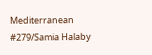Mediterranean #279/Samia Halaby